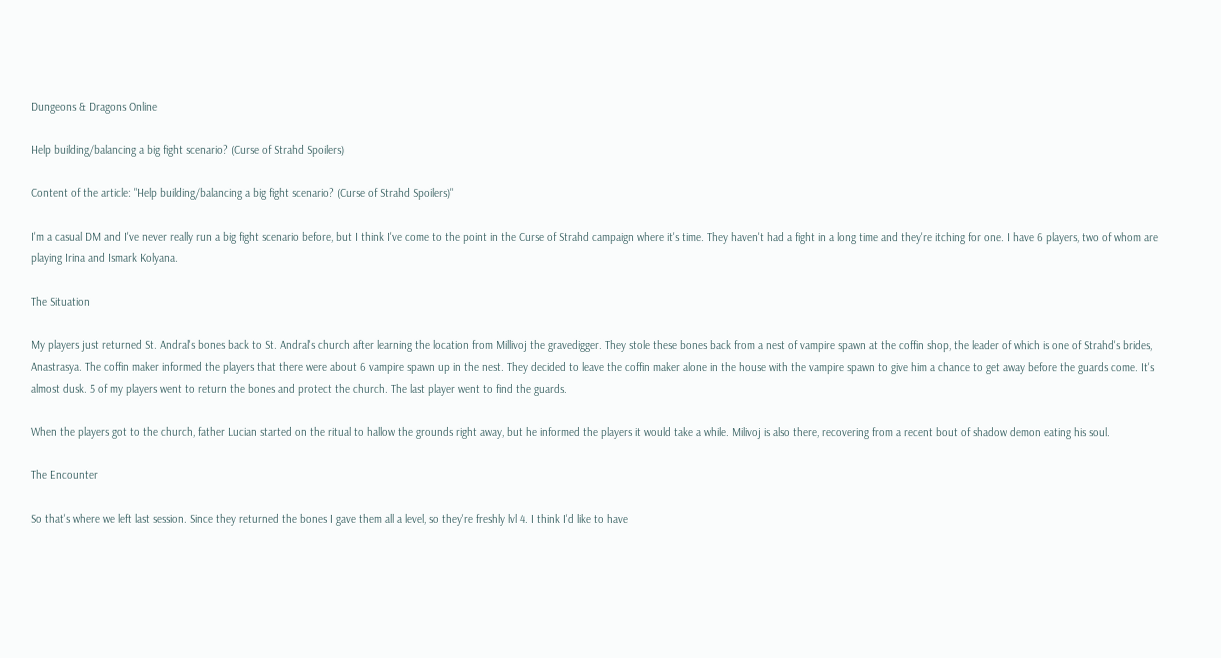Dungeons & Dragons Online

Help building/balancing a big fight scenario? (Curse of Strahd Spoilers)

Content of the article: "Help building/balancing a big fight scenario? (Curse of Strahd Spoilers)"

I'm a casual DM and I've never really run a big fight scenario before, but I think I've come to the point in the Curse of Strahd campaign where it's time. They haven't had a fight in a long time and they're itching for one. I have 6 players, two of whom are playing Irina and Ismark Kolyana.

The Situation

My players just returned St. Andral's bones back to St. Andral's church after learning the location from Millivoj the gravedigger. They stole these bones back from a nest of vampire spawn at the coffin shop, the leader of which is one of Strahd's brides, Anastrasya. The coffin maker informed the players that there were about 6 vampire spawn up in the nest. They decided to leave the coffin maker alone in the house with the vampire spawn to give him a chance to get away before the guards come. It's almost dusk. 5 of my players went to return the bones and protect the church. The last player went to find the guards.

When the players got to the church, father Lucian started on the ritual to hallow the grounds right away, but he informed the players it would take a while. Milivoj is also there, recovering from a recent bout of shadow demon eating his soul.

The Encounter

So that's where we left last session. Since they returned the bones I gave them all a level, so they're freshly lvl 4. I think I'd like to have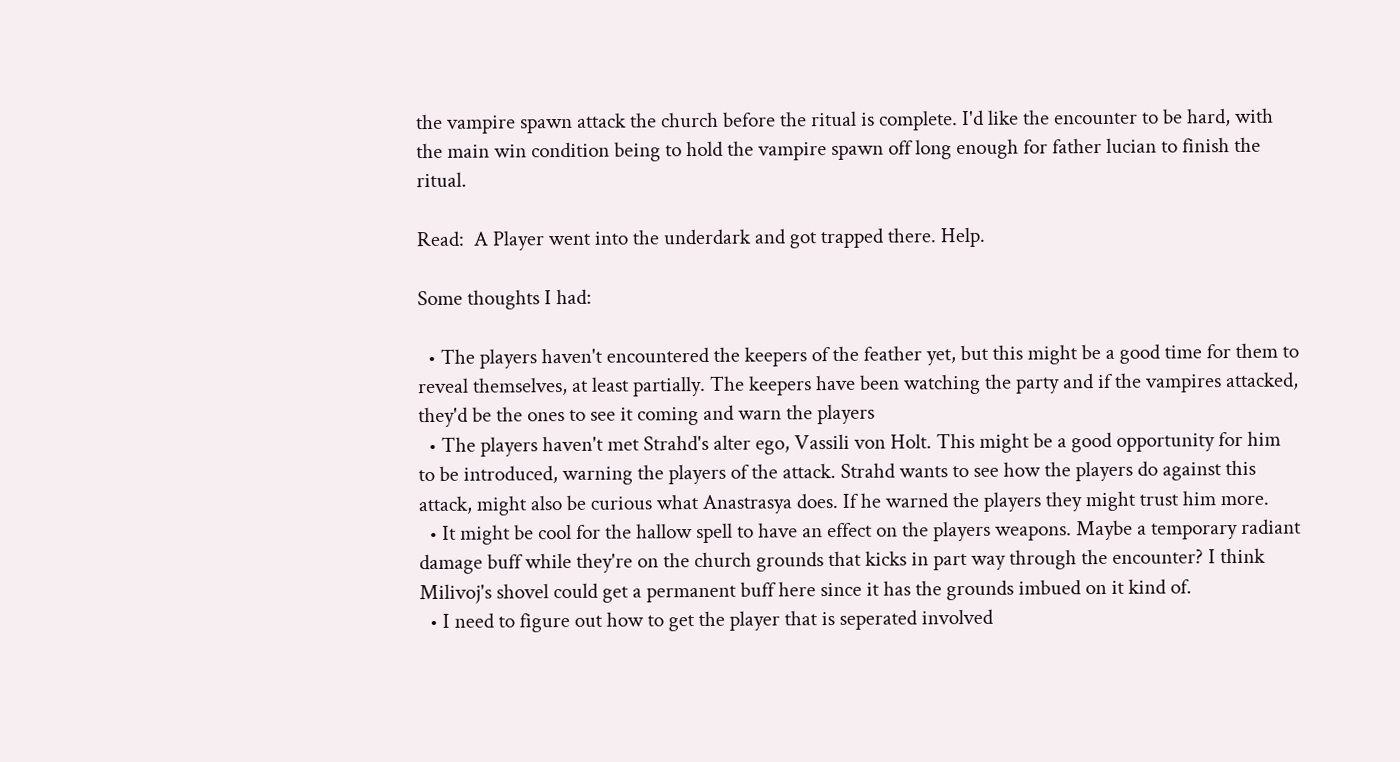the vampire spawn attack the church before the ritual is complete. I'd like the encounter to be hard, with the main win condition being to hold the vampire spawn off long enough for father lucian to finish the ritual.

Read:  A Player went into the underdark and got trapped there. Help.

Some thoughts I had:

  • The players haven't encountered the keepers of the feather yet, but this might be a good time for them to reveal themselves, at least partially. The keepers have been watching the party and if the vampires attacked, they'd be the ones to see it coming and warn the players
  • The players haven't met Strahd's alter ego, Vassili von Holt. This might be a good opportunity for him to be introduced, warning the players of the attack. Strahd wants to see how the players do against this attack, might also be curious what Anastrasya does. If he warned the players they might trust him more.
  • It might be cool for the hallow spell to have an effect on the players weapons. Maybe a temporary radiant damage buff while they're on the church grounds that kicks in part way through the encounter? I think Milivoj's shovel could get a permanent buff here since it has the grounds imbued on it kind of.
  • I need to figure out how to get the player that is seperated involved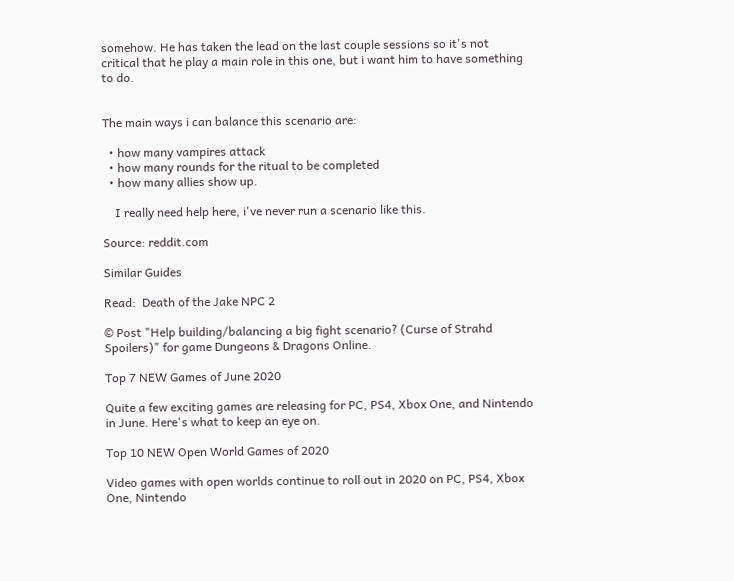somehow. He has taken the lead on the last couple sessions so it's not critical that he play a main role in this one, but i want him to have something to do.


The main ways i can balance this scenario are:

  • how many vampires attack
  • how many rounds for the ritual to be completed
  • how many allies show up.

    I really need help here, i've never run a scenario like this.

Source: reddit.com

Similar Guides

Read:  Death of the Jake NPC 2

© Post "Help building/balancing a big fight scenario? (Curse of Strahd Spoilers)" for game Dungeons & Dragons Online.

Top 7 NEW Games of June 2020

Quite a few exciting games are releasing for PC, PS4, Xbox One, and Nintendo in June. Here's what to keep an eye on.

Top 10 NEW Open World Games of 2020

Video games with open worlds continue to roll out in 2020 on PC, PS4, Xbox One, Nintendo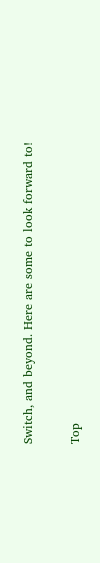Switch, and beyond. Here are some to look forward to!

Top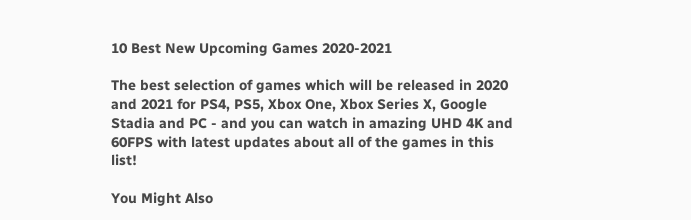10 Best New Upcoming Games 2020-2021

The best selection of games which will be released in 2020 and 2021 for PS4, PS5, Xbox One, Xbox Series X, Google Stadia and PC - and you can watch in amazing UHD 4K and 60FPS with latest updates about all of the games in this list!

You Might Also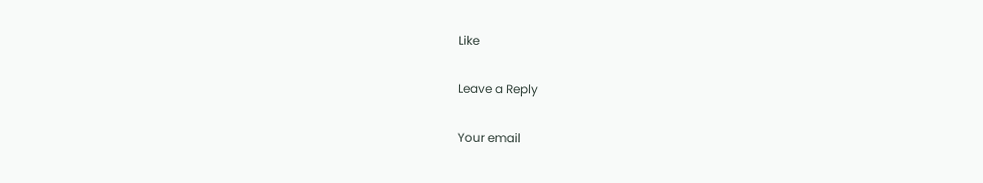Like

Leave a Reply

Your email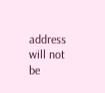address will not be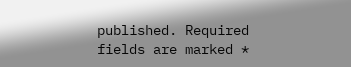published. Required fields are marked *